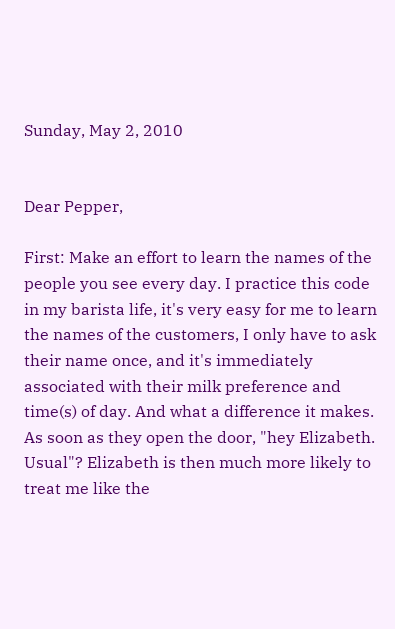Sunday, May 2, 2010


Dear Pepper,

First: Make an effort to learn the names of the people you see every day. I practice this code in my barista life, it's very easy for me to learn the names of the customers, I only have to ask their name once, and it's immediately associated with their milk preference and time(s) of day. And what a difference it makes. As soon as they open the door, "hey Elizabeth. Usual"? Elizabeth is then much more likely to treat me like the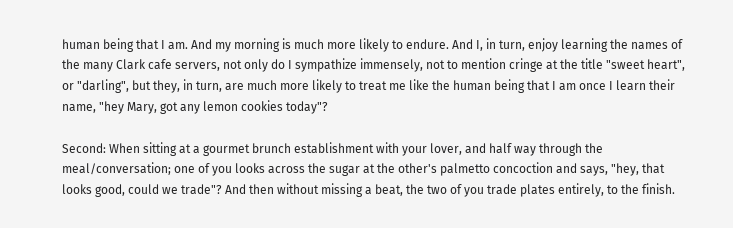human being that I am. And my morning is much more likely to endure. And I, in turn, enjoy learning the names of the many Clark cafe servers, not only do I sympathize immensely, not to mention cringe at the title "sweet heart", or "darling", but they, in turn, are much more likely to treat me like the human being that I am once I learn their name, "hey Mary, got any lemon cookies today"?

Second: When sitting at a gourmet brunch establishment with your lover, and half way through the meal/conversation; one of you looks across the sugar at the other's palmetto concoction and says, "hey, that looks good, could we trade"? And then without missing a beat, the two of you trade plates entirely, to the finish.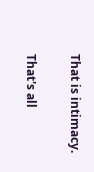That is intimacy.

That's all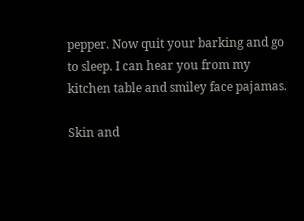pepper. Now quit your barking and go to sleep. I can hear you from my kitchen table and smiley face pajamas.

Skin and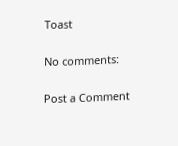Toast

No comments:

Post a Comment